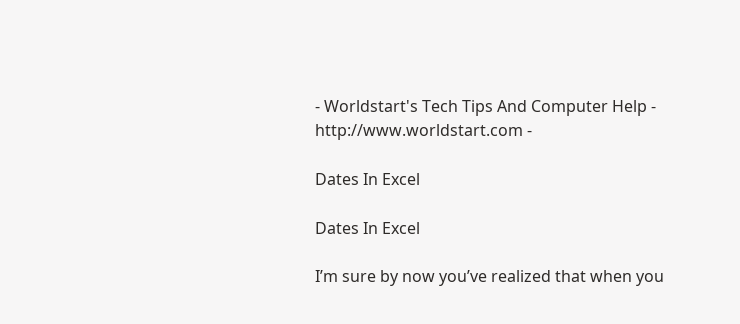- Worldstart's Tech Tips And Computer Help - http://www.worldstart.com -

Dates In Excel

Dates In Excel

I’m sure by now you’ve realized that when you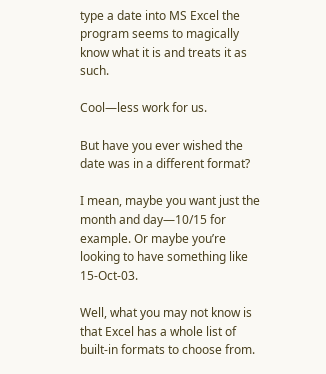type a date into MS Excel the program seems to magically know what it is and treats it as such.

Cool—less work for us.

But have you ever wished the date was in a different format?

I mean, maybe you want just the month and day—10/15 for example. Or maybe you’re looking to have something like 15-Oct-03.

Well, what you may not know is that Excel has a whole list of built-in formats to choose from.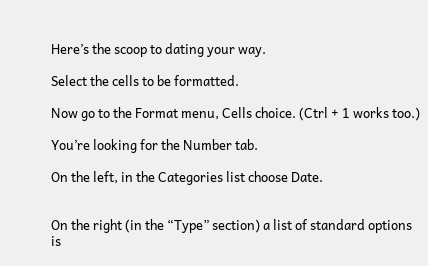Here’s the scoop to dating your way.

Select the cells to be formatted.

Now go to the Format menu, Cells choice. (Ctrl + 1 works too.)

You’re looking for the Number tab.

On the left, in the Categories list choose Date.


On the right (in the “Type” section) a list of standard options is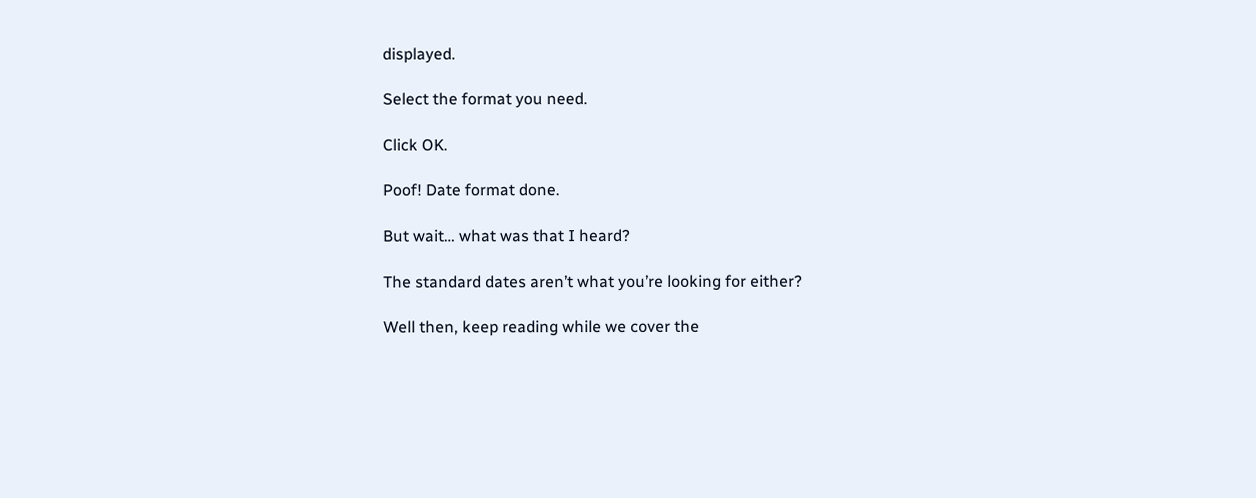displayed.

Select the format you need.

Click OK.

Poof! Date format done.

But wait… what was that I heard?

The standard dates aren’t what you’re looking for either?

Well then, keep reading while we cover the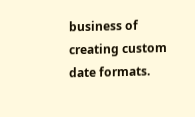business of creating custom date formats.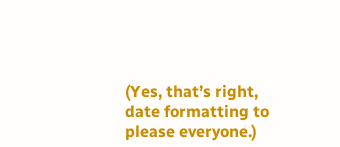(Yes, that’s right, date formatting to please everyone.)